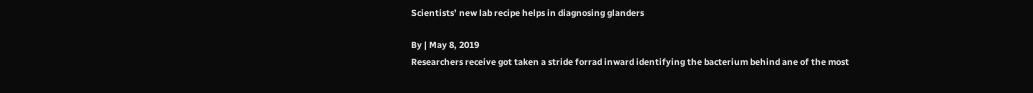Scientists’ new lab recipe helps in diagnosing glanders

By | May 8, 2019
Researchers receive got taken a stride forrad inward identifying the bacterium behind ane of the most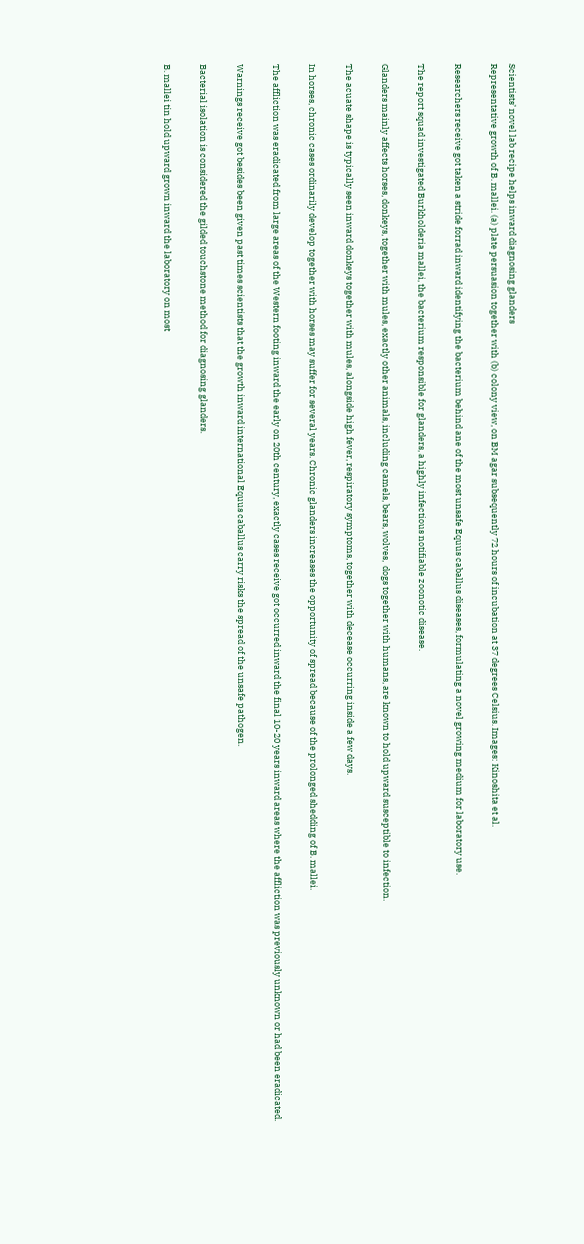Scientists’ novel lab recipe helps inward diagnosing glanders
Representative growth of B. mallei. (a) plate persuasion together with (b) colony view, on BM agar subsequently 72 hours of incubation at 37 degrees Celsius. Images: Kinoshita et al.

Researchers receive got taken a stride forrad inward identifying the bacterium behind ane of the most unsafe Equus caballus diseases, formulating a novel growing medium for laboratory use.

The report squad investigated Burkholderia mallei, the bacterium responsible for glanders, a highly infectious notifiable zoonotic disease.

Glanders mainly affects horses, donkeys, together with mules, exactly other animals, including camels, bears, wolves,  dogs together with humans, are known to hold upward susceptible to infection.

The acuate shape is typically seen inward donkeys together with mules, alongside high fever, respiratory symptoms, together with decease occurring inside a few days.

In horses, chronic cases ordinarily develop together with horses may suffer for several years. Chronic glanders increases the opportunity of spread because of the prolonged shedding of B. mallei.

The affliction was eradicated from large areas of the Western footing inward the early on 20th century, exactly cases receive got occurred inward the final 10-20 years inward areas where the affliction was previously unknown or had been eradicated.

Warnings receive got besides been given past times scientists that the growth inward international Equus caballus carry risks the spread of the unsafe pathogen.

Bacterial isolation is considered the gilded touchstone method for diagnosing glanders.

B. mallei tin hold upward grown inward the laboratory on most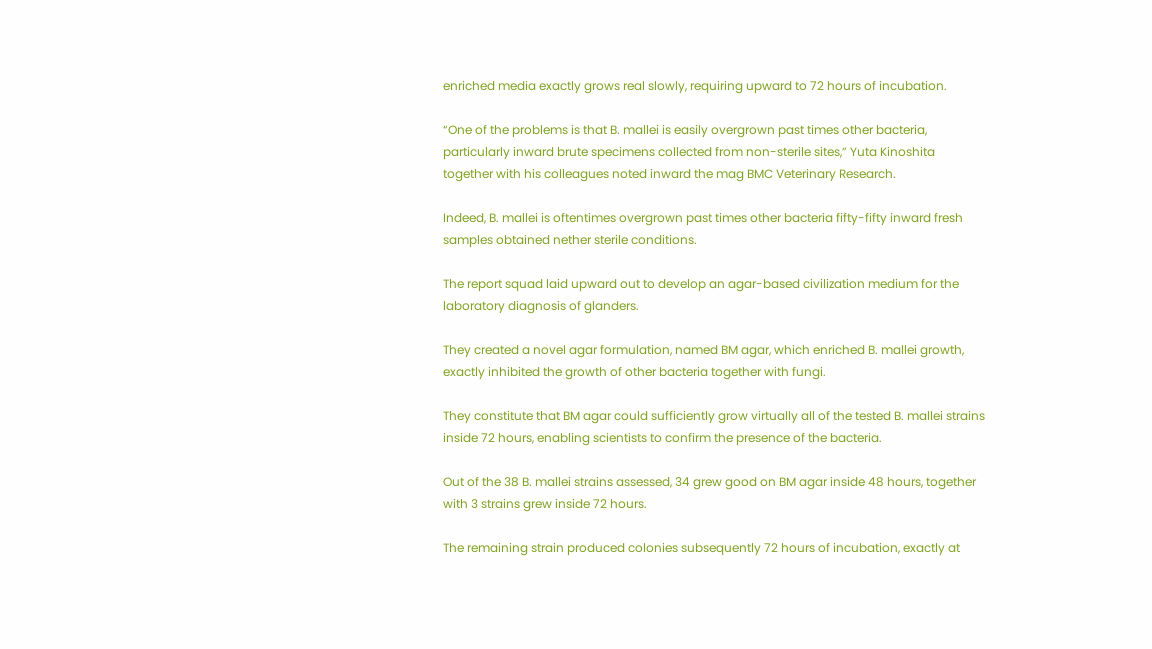enriched media exactly grows real slowly, requiring upward to 72 hours of incubation.

“One of the problems is that B. mallei is easily overgrown past times other bacteria, particularly inward brute specimens collected from non-sterile sites,” Yuta Kinoshita together with his colleagues noted inward the mag BMC Veterinary Research.

Indeed, B. mallei is oftentimes overgrown past times other bacteria fifty-fifty inward fresh samples obtained nether sterile conditions.

The report squad laid upward out to develop an agar-based civilization medium for the laboratory diagnosis of glanders.

They created a novel agar formulation, named BM agar, which enriched B. mallei growth, exactly inhibited the growth of other bacteria together with fungi.

They constitute that BM agar could sufficiently grow virtually all of the tested B. mallei strains inside 72 hours, enabling scientists to confirm the presence of the bacteria.

Out of the 38 B. mallei strains assessed, 34 grew good on BM agar inside 48 hours, together with 3 strains grew inside 72 hours.

The remaining strain produced colonies subsequently 72 hours of incubation, exactly at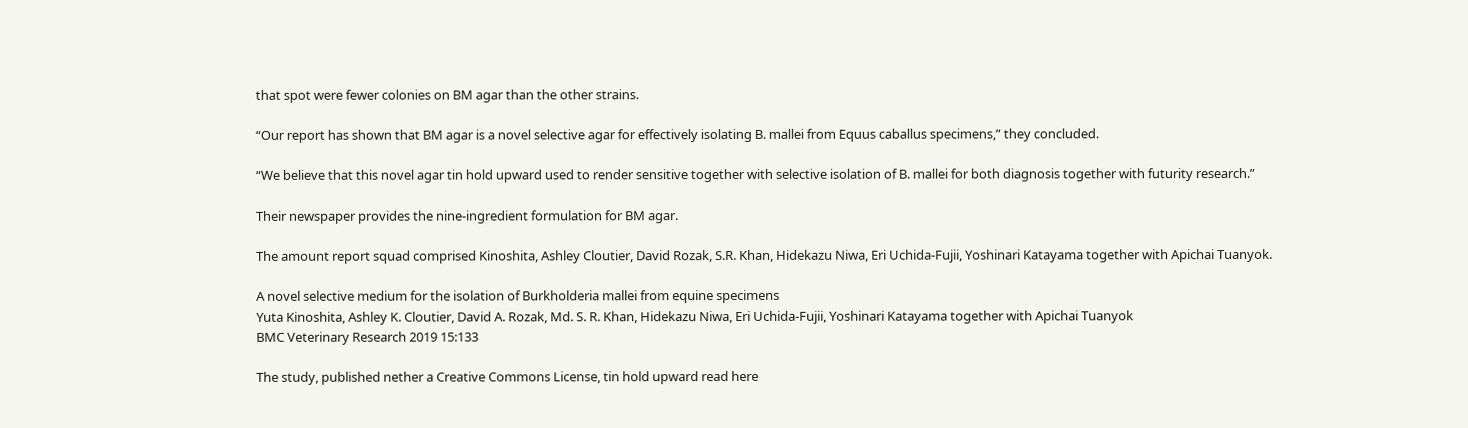that spot were fewer colonies on BM agar than the other strains.

“Our report has shown that BM agar is a novel selective agar for effectively isolating B. mallei from Equus caballus specimens,” they concluded.

“We believe that this novel agar tin hold upward used to render sensitive together with selective isolation of B. mallei for both diagnosis together with futurity research.”

Their newspaper provides the nine-ingredient formulation for BM agar.

The amount report squad comprised Kinoshita, Ashley Cloutier, David Rozak, S.R. Khan, Hidekazu Niwa, Eri Uchida-Fujii, Yoshinari Katayama together with Apichai Tuanyok.

A novel selective medium for the isolation of Burkholderia mallei from equine specimens
Yuta Kinoshita, Ashley K. Cloutier, David A. Rozak, Md. S. R. Khan, Hidekazu Niwa, Eri Uchida-Fujii, Yoshinari Katayama together with Apichai Tuanyok
BMC Veterinary Research 2019 15:133

The study, published nether a Creative Commons License, tin hold upward read here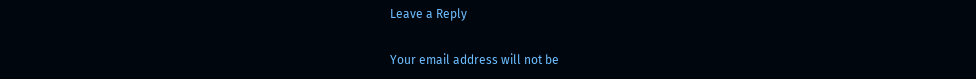Leave a Reply

Your email address will not be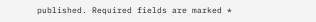published. Required fields are marked *